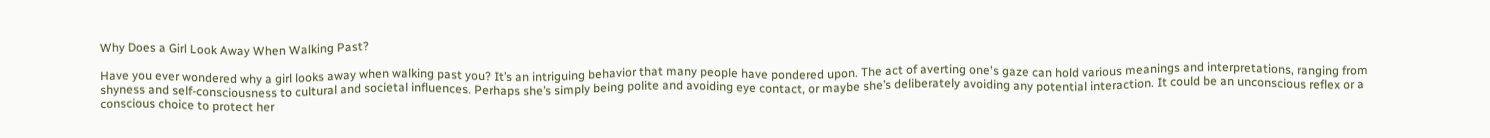Why Does a Girl Look Away When Walking Past?

Have you ever wondered why a girl looks away when walking past you? It’s an intriguing behavior that many people have pondered upon. The act of averting one's gaze can hold various meanings and interpretations, ranging from shyness and self-consciousness to cultural and societal influences. Perhaps she’s simply being polite and avoiding eye contact, or maybe she’s deliberately avoiding any potential interaction. It could be an unconscious reflex or a conscious choice to protect her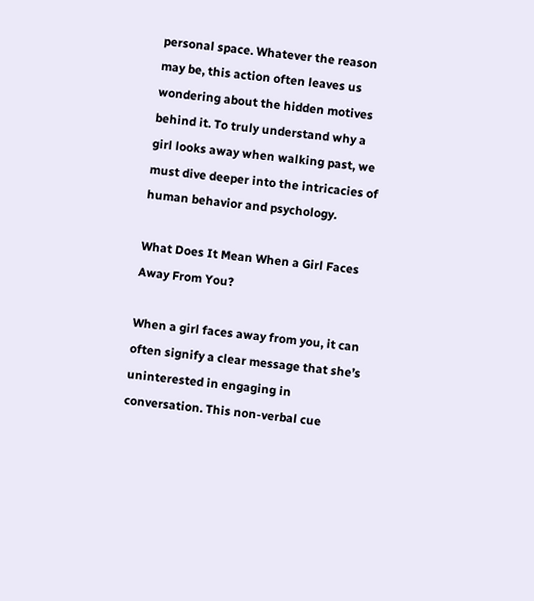personal space. Whatever the reason may be, this action often leaves us wondering about the hidden motives behind it. To truly understand why a girl looks away when walking past, we must dive deeper into the intricacies of human behavior and psychology.

What Does It Mean When a Girl Faces Away From You?

When a girl faces away from you, it can often signify a clear message that she’s uninterested in engaging in conversation. This non-verbal cue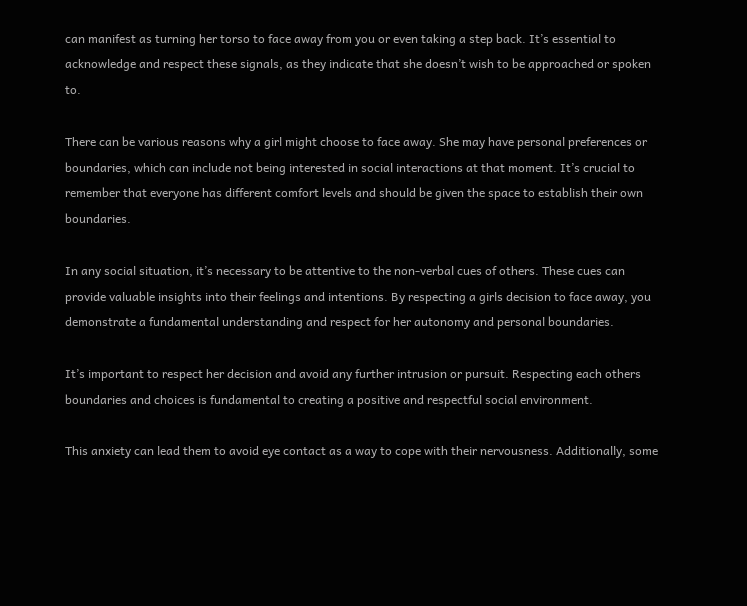can manifest as turning her torso to face away from you or even taking a step back. It’s essential to acknowledge and respect these signals, as they indicate that she doesn’t wish to be approached or spoken to.

There can be various reasons why a girl might choose to face away. She may have personal preferences or boundaries, which can include not being interested in social interactions at that moment. It’s crucial to remember that everyone has different comfort levels and should be given the space to establish their own boundaries.

In any social situation, it’s necessary to be attentive to the non-verbal cues of others. These cues can provide valuable insights into their feelings and intentions. By respecting a girls decision to face away, you demonstrate a fundamental understanding and respect for her autonomy and personal boundaries.

It’s important to respect her decision and avoid any further intrusion or pursuit. Respecting each others boundaries and choices is fundamental to creating a positive and respectful social environment.

This anxiety can lead them to avoid eye contact as a way to cope with their nervousness. Additionally, some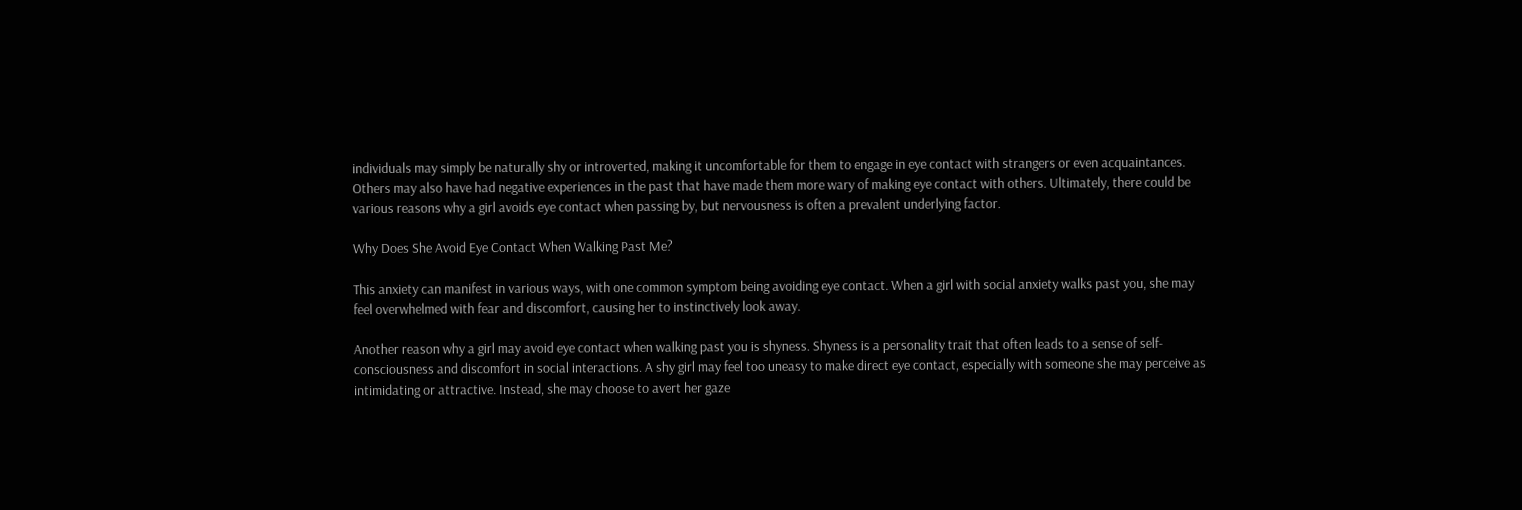individuals may simply be naturally shy or introverted, making it uncomfortable for them to engage in eye contact with strangers or even acquaintances. Others may also have had negative experiences in the past that have made them more wary of making eye contact with others. Ultimately, there could be various reasons why a girl avoids eye contact when passing by, but nervousness is often a prevalent underlying factor.

Why Does She Avoid Eye Contact When Walking Past Me?

This anxiety can manifest in various ways, with one common symptom being avoiding eye contact. When a girl with social anxiety walks past you, she may feel overwhelmed with fear and discomfort, causing her to instinctively look away.

Another reason why a girl may avoid eye contact when walking past you is shyness. Shyness is a personality trait that often leads to a sense of self-consciousness and discomfort in social interactions. A shy girl may feel too uneasy to make direct eye contact, especially with someone she may perceive as intimidating or attractive. Instead, she may choose to avert her gaze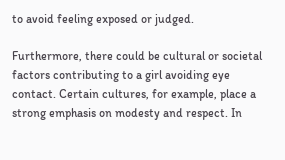to avoid feeling exposed or judged.

Furthermore, there could be cultural or societal factors contributing to a girl avoiding eye contact. Certain cultures, for example, place a strong emphasis on modesty and respect. In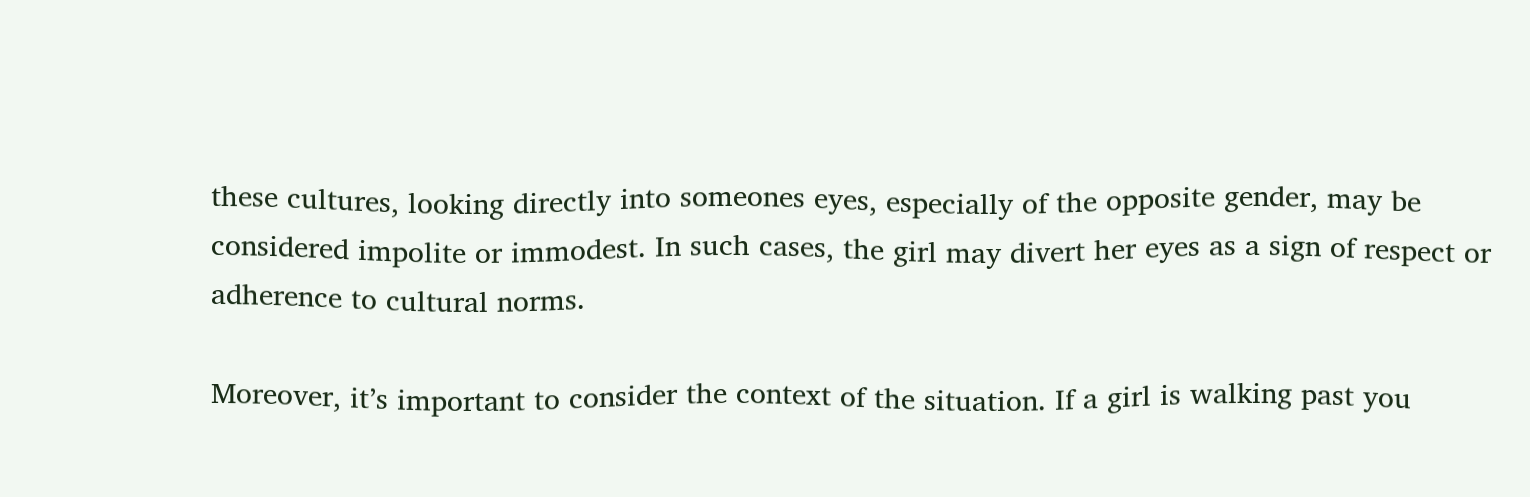these cultures, looking directly into someones eyes, especially of the opposite gender, may be considered impolite or immodest. In such cases, the girl may divert her eyes as a sign of respect or adherence to cultural norms.

Moreover, it’s important to consider the context of the situation. If a girl is walking past you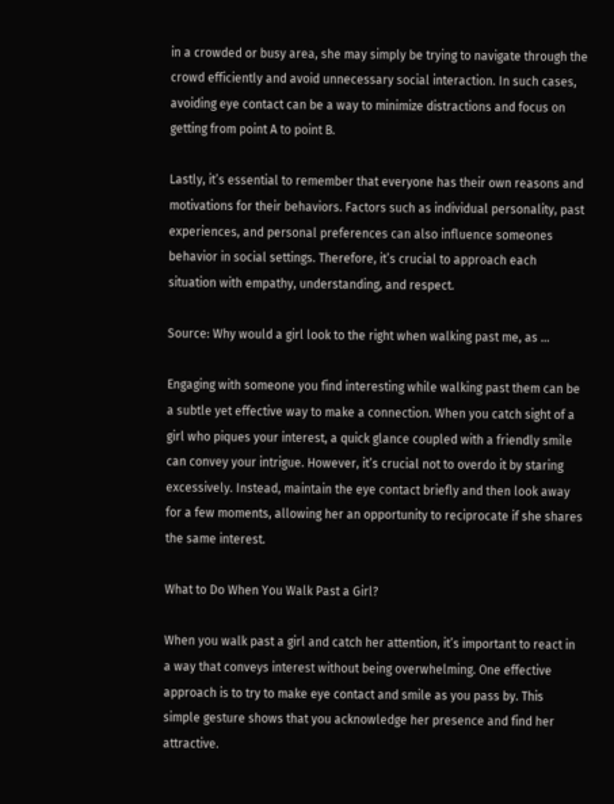in a crowded or busy area, she may simply be trying to navigate through the crowd efficiently and avoid unnecessary social interaction. In such cases, avoiding eye contact can be a way to minimize distractions and focus on getting from point A to point B.

Lastly, it’s essential to remember that everyone has their own reasons and motivations for their behaviors. Factors such as individual personality, past experiences, and personal preferences can also influence someones behavior in social settings. Therefore, it’s crucial to approach each situation with empathy, understanding, and respect.

Source: Why would a girl look to the right when walking past me, as …

Engaging with someone you find interesting while walking past them can be a subtle yet effective way to make a connection. When you catch sight of a girl who piques your interest, a quick glance coupled with a friendly smile can convey your intrigue. However, it’s crucial not to overdo it by staring excessively. Instead, maintain the eye contact briefly and then look away for a few moments, allowing her an opportunity to reciprocate if she shares the same interest.

What to Do When You Walk Past a Girl?

When you walk past a girl and catch her attention, it’s important to react in a way that conveys interest without being overwhelming. One effective approach is to try to make eye contact and smile as you pass by. This simple gesture shows that you acknowledge her presence and find her attractive.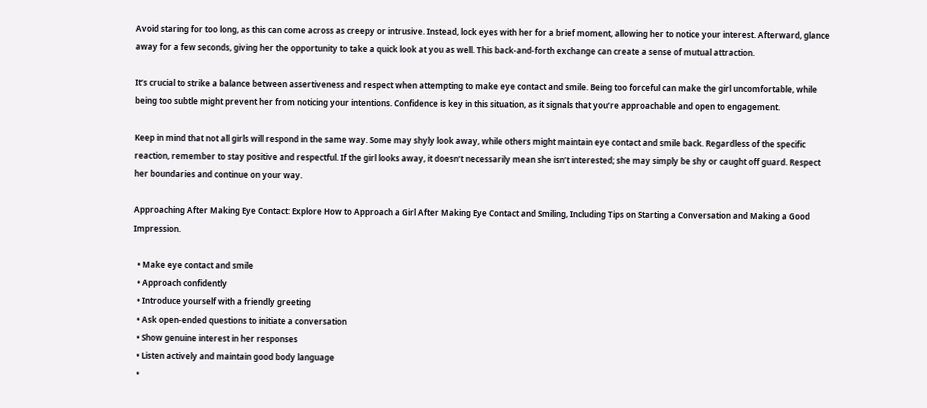Avoid staring for too long, as this can come across as creepy or intrusive. Instead, lock eyes with her for a brief moment, allowing her to notice your interest. Afterward, glance away for a few seconds, giving her the opportunity to take a quick look at you as well. This back-and-forth exchange can create a sense of mutual attraction.

It’s crucial to strike a balance between assertiveness and respect when attempting to make eye contact and smile. Being too forceful can make the girl uncomfortable, while being too subtle might prevent her from noticing your intentions. Confidence is key in this situation, as it signals that you’re approachable and open to engagement.

Keep in mind that not all girls will respond in the same way. Some may shyly look away, while others might maintain eye contact and smile back. Regardless of the specific reaction, remember to stay positive and respectful. If the girl looks away, it doesn’t necessarily mean she isn’t interested; she may simply be shy or caught off guard. Respect her boundaries and continue on your way.

Approaching After Making Eye Contact: Explore How to Approach a Girl After Making Eye Contact and Smiling, Including Tips on Starting a Conversation and Making a Good Impression.

  • Make eye contact and smile
  • Approach confidently
  • Introduce yourself with a friendly greeting
  • Ask open-ended questions to initiate a conversation
  • Show genuine interest in her responses
  • Listen actively and maintain good body language
  •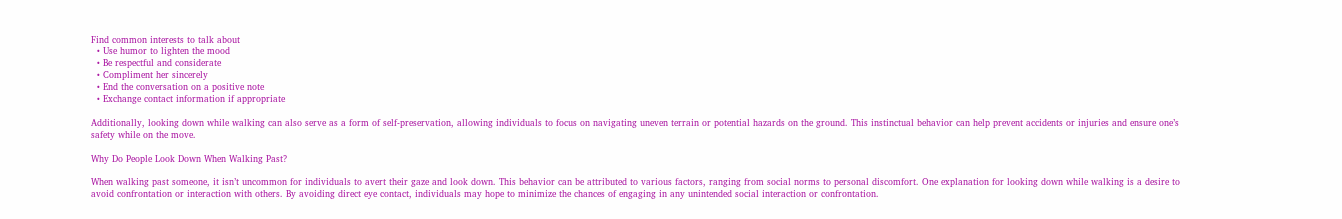Find common interests to talk about
  • Use humor to lighten the mood
  • Be respectful and considerate
  • Compliment her sincerely
  • End the conversation on a positive note
  • Exchange contact information if appropriate

Additionally, looking down while walking can also serve as a form of self-preservation, allowing individuals to focus on navigating uneven terrain or potential hazards on the ground. This instinctual behavior can help prevent accidents or injuries and ensure one’s safety while on the move.

Why Do People Look Down When Walking Past?

When walking past someone, it isn’t uncommon for individuals to avert their gaze and look down. This behavior can be attributed to various factors, ranging from social norms to personal discomfort. One explanation for looking down while walking is a desire to avoid confrontation or interaction with others. By avoiding direct eye contact, individuals may hope to minimize the chances of engaging in any unintended social interaction or confrontation.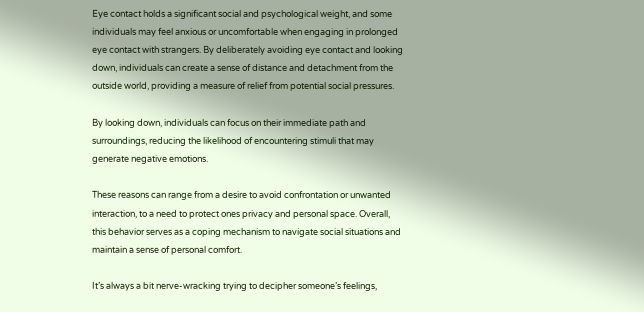Eye contact holds a significant social and psychological weight, and some individuals may feel anxious or uncomfortable when engaging in prolonged eye contact with strangers. By deliberately avoiding eye contact and looking down, individuals can create a sense of distance and detachment from the outside world, providing a measure of relief from potential social pressures.

By looking down, individuals can focus on their immediate path and surroundings, reducing the likelihood of encountering stimuli that may generate negative emotions.

These reasons can range from a desire to avoid confrontation or unwanted interaction, to a need to protect ones privacy and personal space. Overall, this behavior serves as a coping mechanism to navigate social situations and maintain a sense of personal comfort.

It’s always a bit nerve-wracking trying to decipher someone’s feelings,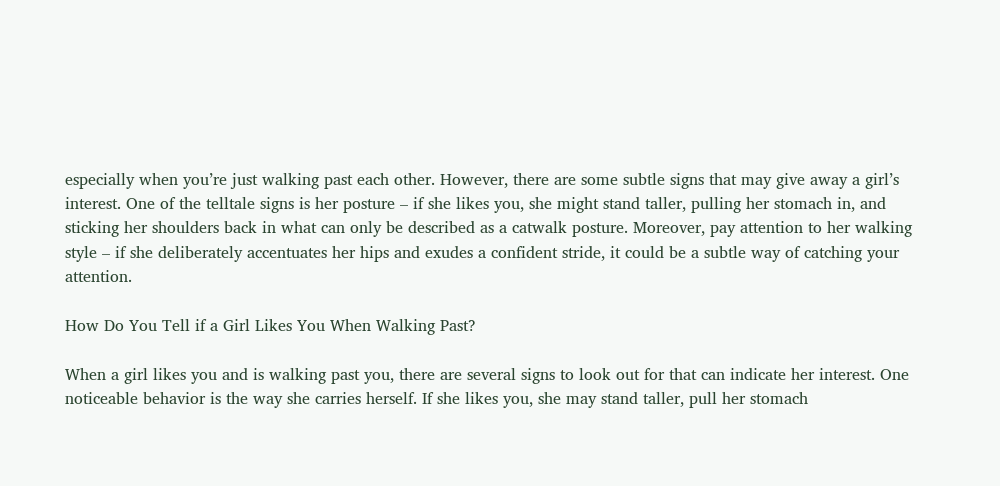especially when you’re just walking past each other. However, there are some subtle signs that may give away a girl’s interest. One of the telltale signs is her posture – if she likes you, she might stand taller, pulling her stomach in, and sticking her shoulders back in what can only be described as a catwalk posture. Moreover, pay attention to her walking style – if she deliberately accentuates her hips and exudes a confident stride, it could be a subtle way of catching your attention.

How Do You Tell if a Girl Likes You When Walking Past?

When a girl likes you and is walking past you, there are several signs to look out for that can indicate her interest. One noticeable behavior is the way she carries herself. If she likes you, she may stand taller, pull her stomach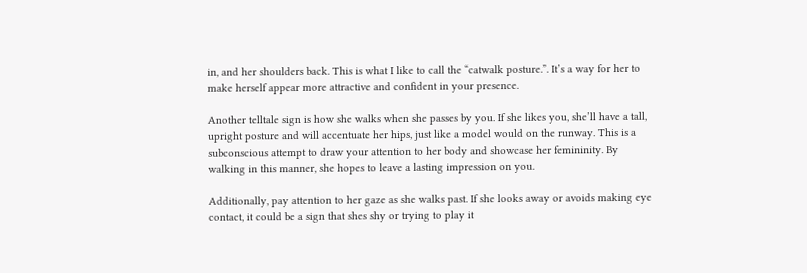in, and her shoulders back. This is what I like to call the “catwalk posture.”. It’s a way for her to make herself appear more attractive and confident in your presence.

Another telltale sign is how she walks when she passes by you. If she likes you, she’ll have a tall, upright posture and will accentuate her hips, just like a model would on the runway. This is a subconscious attempt to draw your attention to her body and showcase her femininity. By walking in this manner, she hopes to leave a lasting impression on you.

Additionally, pay attention to her gaze as she walks past. If she looks away or avoids making eye contact, it could be a sign that shes shy or trying to play it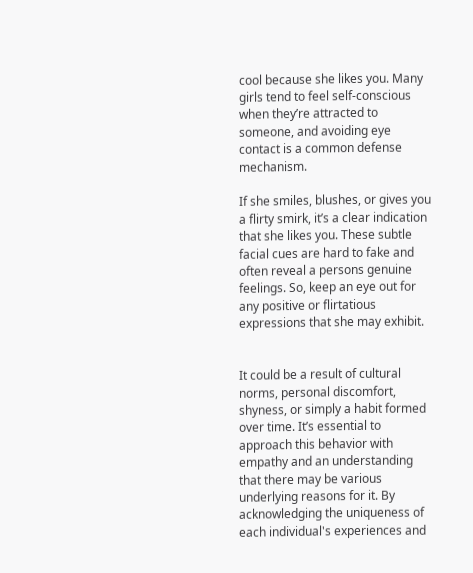cool because she likes you. Many girls tend to feel self-conscious when they’re attracted to someone, and avoiding eye contact is a common defense mechanism.

If she smiles, blushes, or gives you a flirty smirk, it’s a clear indication that she likes you. These subtle facial cues are hard to fake and often reveal a persons genuine feelings. So, keep an eye out for any positive or flirtatious expressions that she may exhibit.


It could be a result of cultural norms, personal discomfort, shyness, or simply a habit formed over time. It’s essential to approach this behavior with empathy and an understanding that there may be various underlying reasons for it. By acknowledging the uniqueness of each individual's experiences and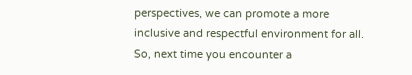perspectives, we can promote a more inclusive and respectful environment for all. So, next time you encounter a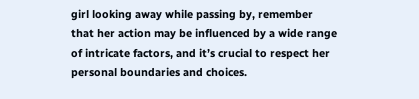girl looking away while passing by, remember that her action may be influenced by a wide range of intricate factors, and it’s crucial to respect her personal boundaries and choices.